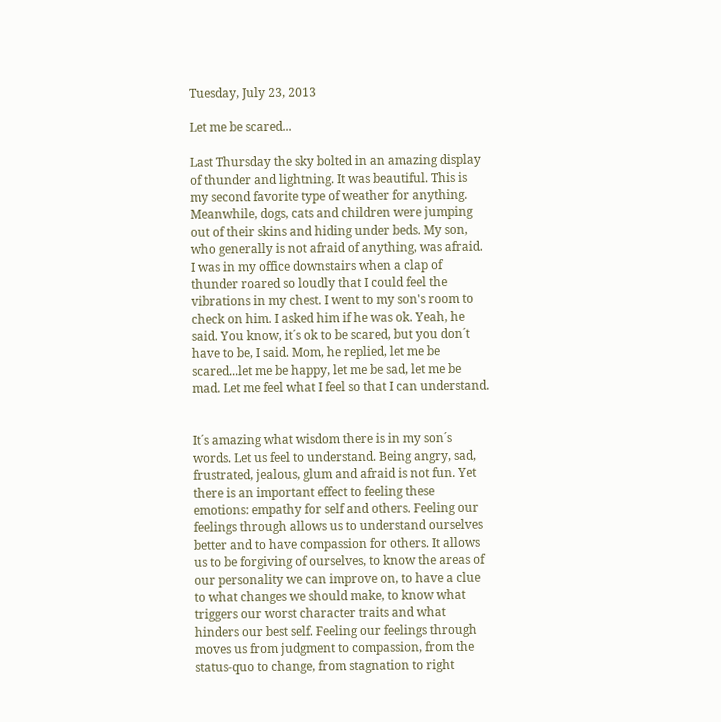Tuesday, July 23, 2013

Let me be scared...

Last Thursday the sky bolted in an amazing display of thunder and lightning. It was beautiful. This is my second favorite type of weather for anything. Meanwhile, dogs, cats and children were jumping out of their skins and hiding under beds. My son, who generally is not afraid of anything, was afraid. I was in my office downstairs when a clap of thunder roared so loudly that I could feel the vibrations in my chest. I went to my son's room to check on him. I asked him if he was ok. Yeah, he said. You know, it´s ok to be scared, but you don´t have to be, I said. Mom, he replied, let me be scared...let me be happy, let me be sad, let me be mad. Let me feel what I feel so that I can understand.


It´s amazing what wisdom there is in my son´s words. Let us feel to understand. Being angry, sad, frustrated, jealous, glum and afraid is not fun. Yet there is an important effect to feeling these emotions: empathy for self and others. Feeling our feelings through allows us to understand ourselves better and to have compassion for others. It allows us to be forgiving of ourselves, to know the areas of our personality we can improve on, to have a clue to what changes we should make, to know what triggers our worst character traits and what hinders our best self. Feeling our feelings through moves us from judgment to compassion, from the status-quo to change, from stagnation to right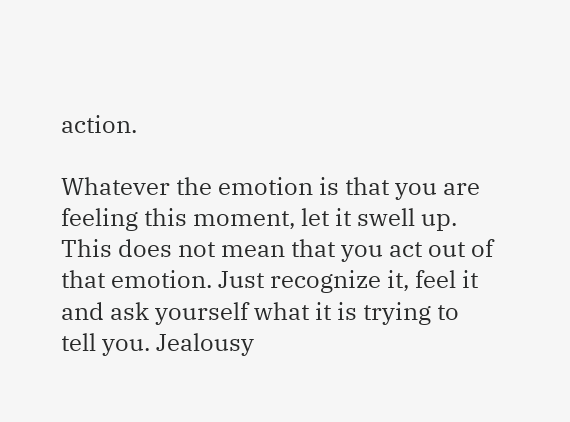action.

Whatever the emotion is that you are feeling this moment, let it swell up. This does not mean that you act out of that emotion. Just recognize it, feel it and ask yourself what it is trying to tell you. Jealousy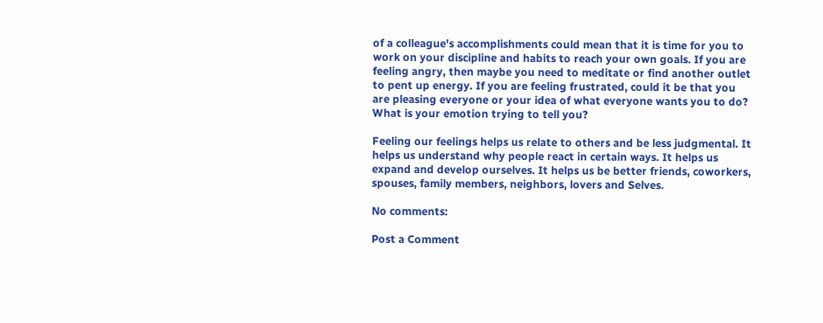of a colleague's accomplishments could mean that it is time for you to work on your discipline and habits to reach your own goals. If you are feeling angry, then maybe you need to meditate or find another outlet to pent up energy. If you are feeling frustrated, could it be that you are pleasing everyone or your idea of what everyone wants you to do? What is your emotion trying to tell you?

Feeling our feelings helps us relate to others and be less judgmental. It helps us understand why people react in certain ways. It helps us expand and develop ourselves. It helps us be better friends, coworkers, spouses, family members, neighbors, lovers and Selves.

No comments:

Post a Comment